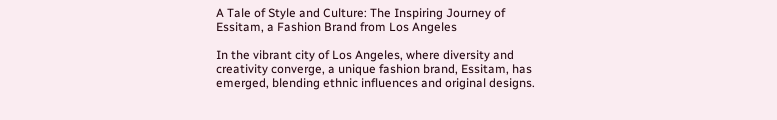A Tale of Style and Culture: The Inspiring Journey of Essitam, a Fashion Brand from Los Angeles

In the vibrant city of Los Angeles, where diversity and creativity converge, a unique fashion brand, Essitam, has emerged, blending ethnic influences and original designs.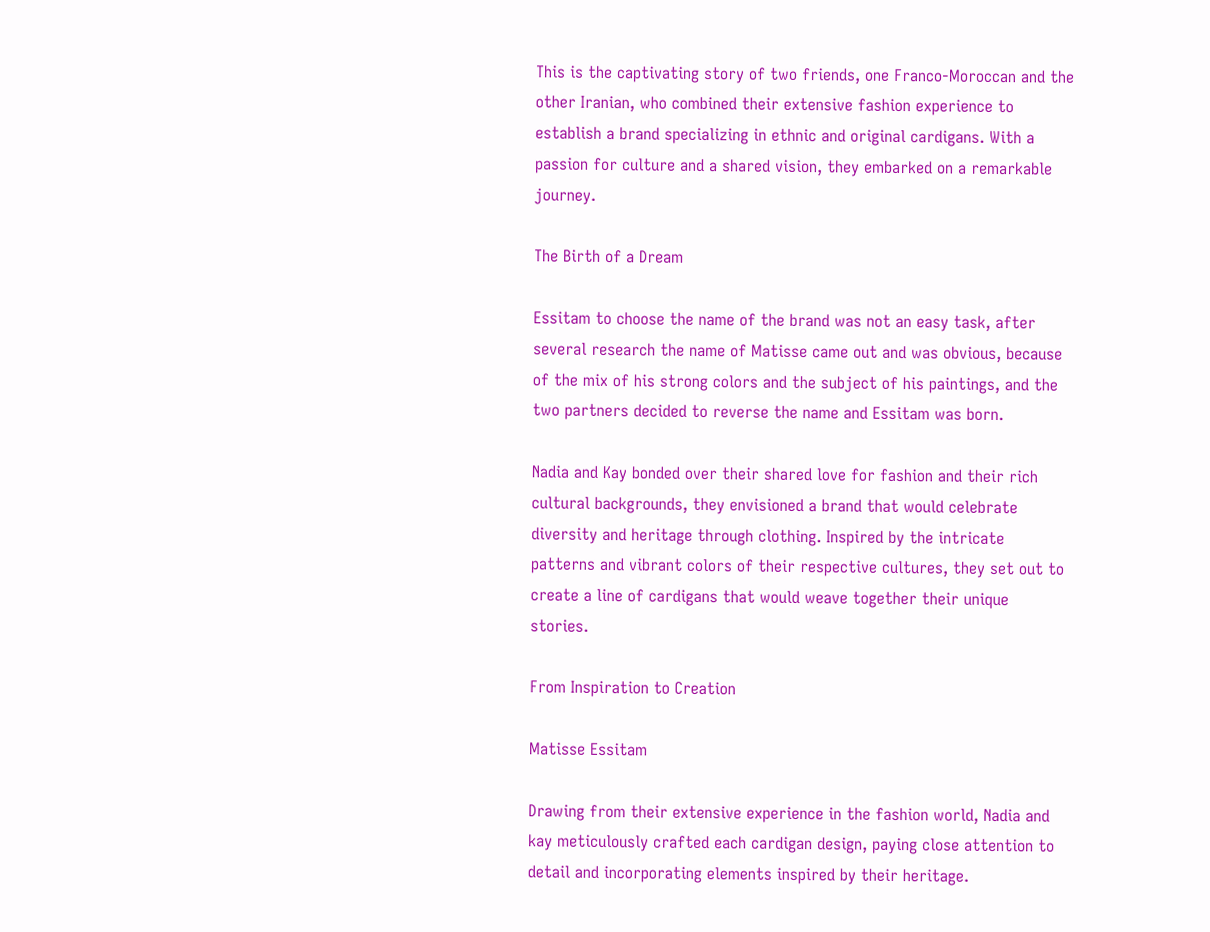This is the captivating story of two friends, one Franco-Moroccan and the other Iranian, who combined their extensive fashion experience to establish a brand specializing in ethnic and original cardigans. With a passion for culture and a shared vision, they embarked on a remarkable journey.

The Birth of a Dream

Essitam to choose the name of the brand was not an easy task, after several research the name of Matisse came out and was obvious, because of the mix of his strong colors and the subject of his paintings, and the two partners decided to reverse the name and Essitam was born.

Nadia and Kay bonded over their shared love for fashion and their rich cultural backgrounds, they envisioned a brand that would celebrate diversity and heritage through clothing. Inspired by the intricate patterns and vibrant colors of their respective cultures, they set out to create a line of cardigans that would weave together their unique stories.

From Inspiration to Creation

Matisse Essitam

Drawing from their extensive experience in the fashion world, Nadia and kay meticulously crafted each cardigan design, paying close attention to detail and incorporating elements inspired by their heritage.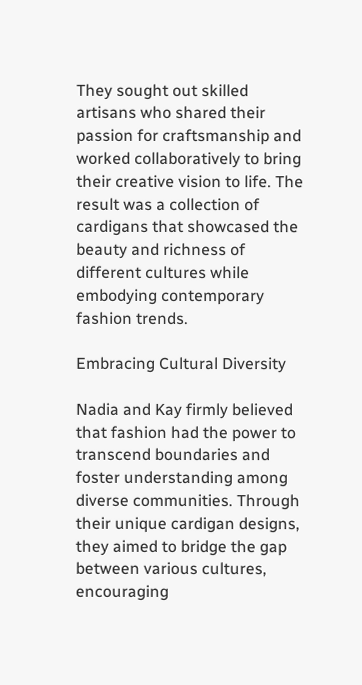They sought out skilled artisans who shared their passion for craftsmanship and worked collaboratively to bring their creative vision to life. The result was a collection of cardigans that showcased the beauty and richness of different cultures while embodying contemporary fashion trends.

Embracing Cultural Diversity

Nadia and Kay firmly believed that fashion had the power to transcend boundaries and foster understanding among diverse communities. Through their unique cardigan designs, they aimed to bridge the gap between various cultures, encouraging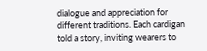dialogue and appreciation for different traditions. Each cardigan told a story, inviting wearers to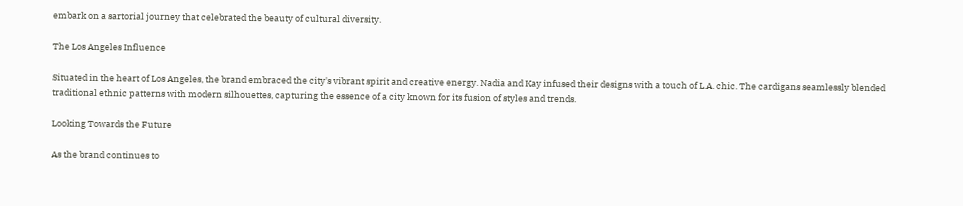embark on a sartorial journey that celebrated the beauty of cultural diversity.

The Los Angeles Influence

Situated in the heart of Los Angeles, the brand embraced the city's vibrant spirit and creative energy. Nadia and Kay infused their designs with a touch of L.A. chic. The cardigans seamlessly blended traditional ethnic patterns with modern silhouettes, capturing the essence of a city known for its fusion of styles and trends.

Looking Towards the Future

As the brand continues to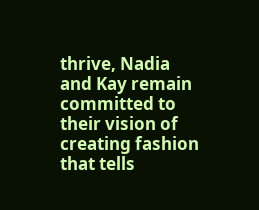thrive, Nadia and Kay remain committed to their vision of creating fashion that tells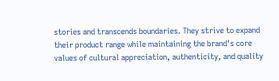stories and transcends boundaries. They strive to expand their product range while maintaining the brand's core values of cultural appreciation, authenticity, and quality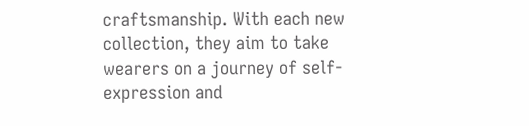craftsmanship. With each new collection, they aim to take wearers on a journey of self-expression and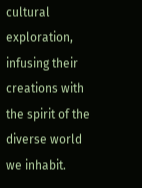cultural exploration, infusing their creations with the spirit of the diverse world we inhabit.